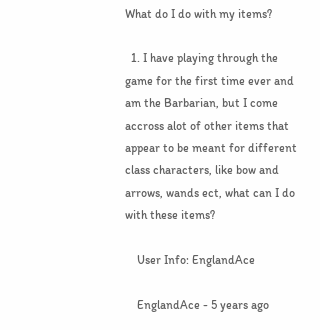What do I do with my items?

  1. I have playing through the game for the first time ever and am the Barbarian, but I come accross alot of other items that appear to be meant for different class characters, like bow and arrows, wands ect, what can I do with these items?

    User Info: EnglandAce

    EnglandAce - 5 years ago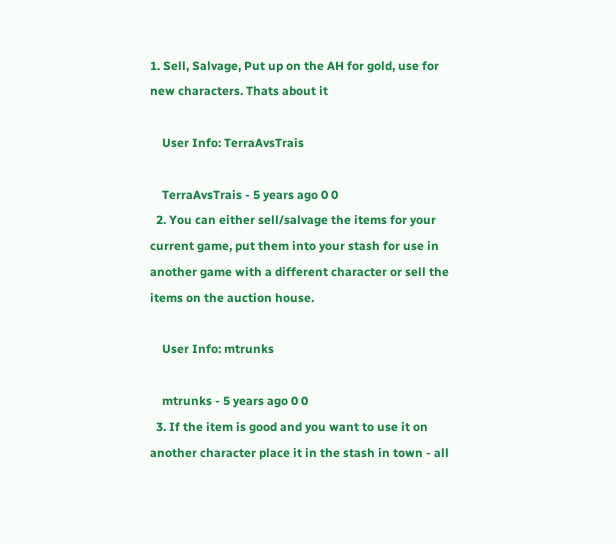1. Sell, Salvage, Put up on the AH for gold, use for new characters. Thats about it

    User Info: TerraAvsTrais

    TerraAvsTrais - 5 years ago 0 0
  2. You can either sell/salvage the items for your current game, put them into your stash for use in another game with a different character or sell the items on the auction house.

    User Info: mtrunks

    mtrunks - 5 years ago 0 0
  3. If the item is good and you want to use it on another character place it in the stash in town - all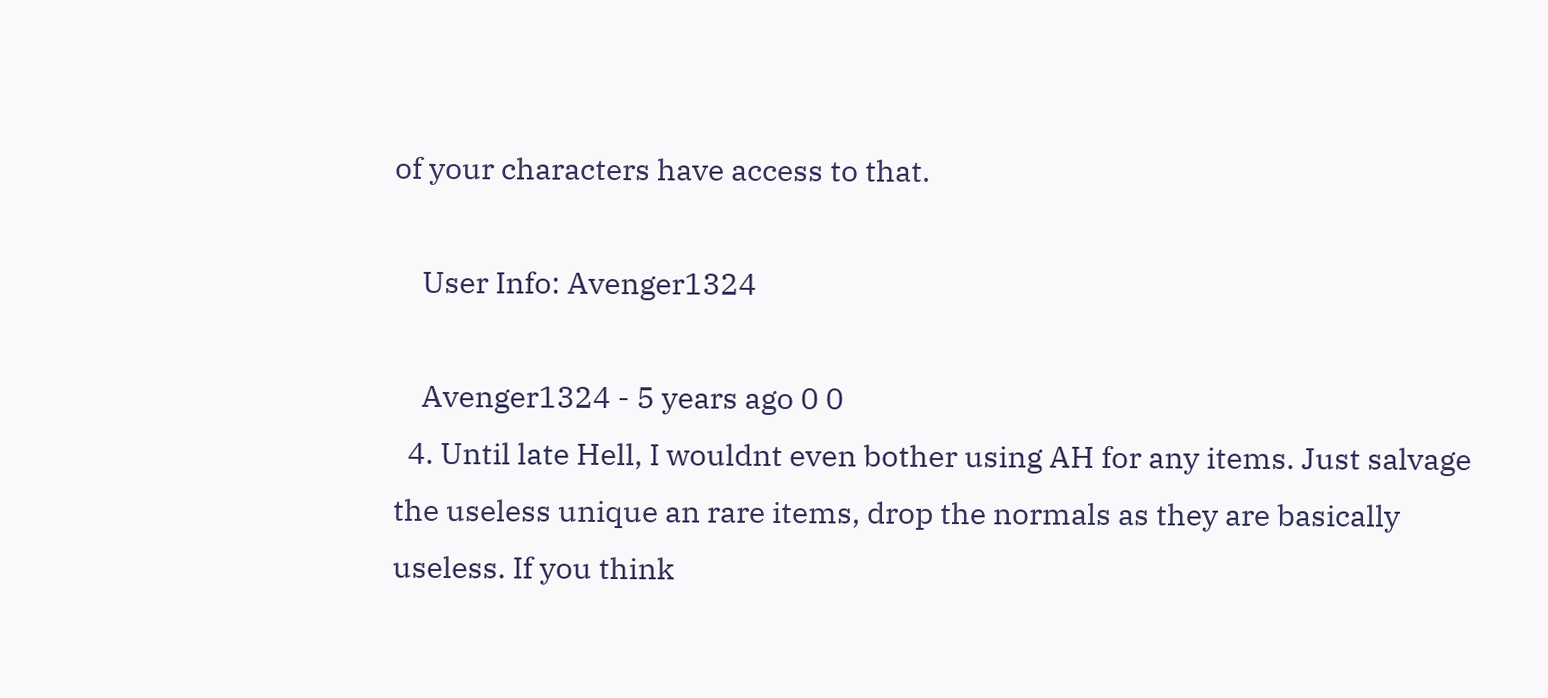of your characters have access to that.

    User Info: Avenger1324

    Avenger1324 - 5 years ago 0 0
  4. Until late Hell, I wouldnt even bother using AH for any items. Just salvage the useless unique an rare items, drop the normals as they are basically useless. If you think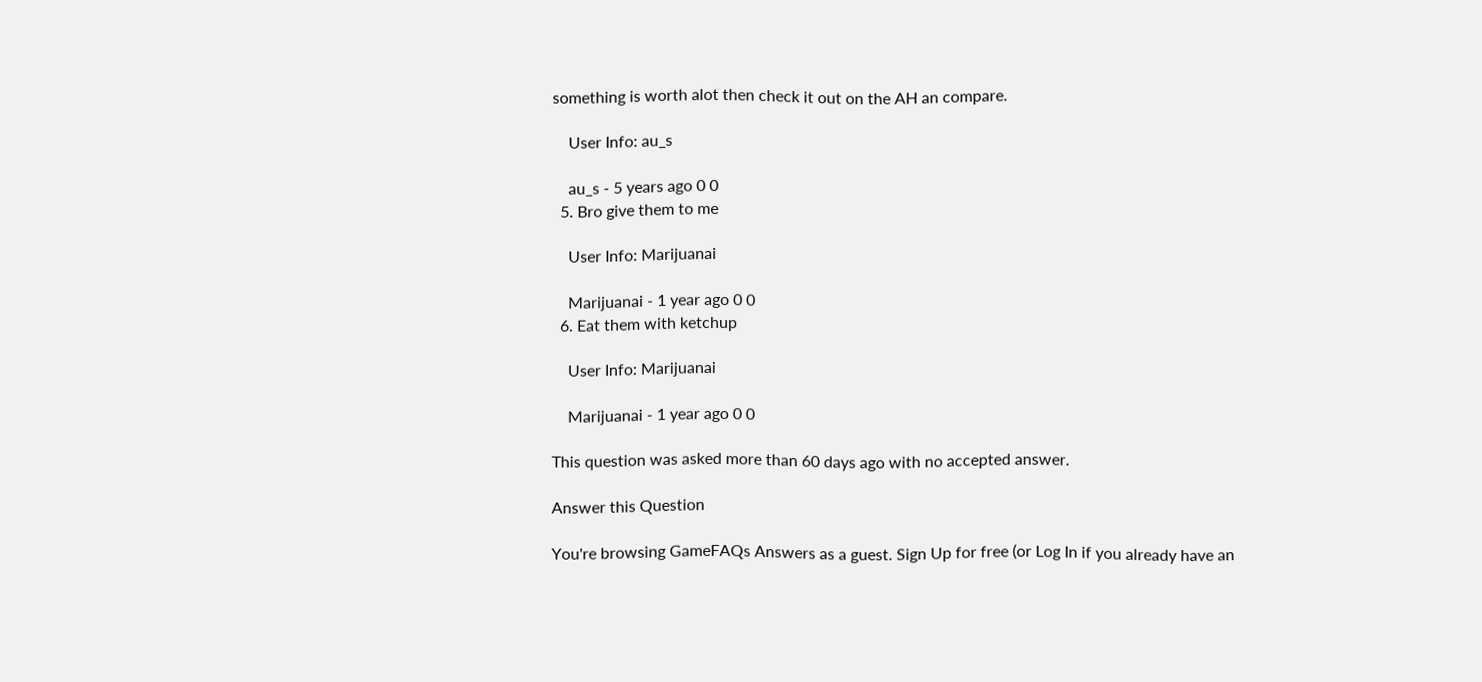something is worth alot then check it out on the AH an compare.

    User Info: au_s

    au_s - 5 years ago 0 0
  5. Bro give them to me

    User Info: Marijuanai

    Marijuanai - 1 year ago 0 0
  6. Eat them with ketchup

    User Info: Marijuanai

    Marijuanai - 1 year ago 0 0

This question was asked more than 60 days ago with no accepted answer.

Answer this Question

You're browsing GameFAQs Answers as a guest. Sign Up for free (or Log In if you already have an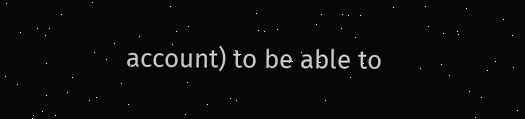account) to be able to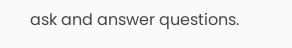ask and answer questions.